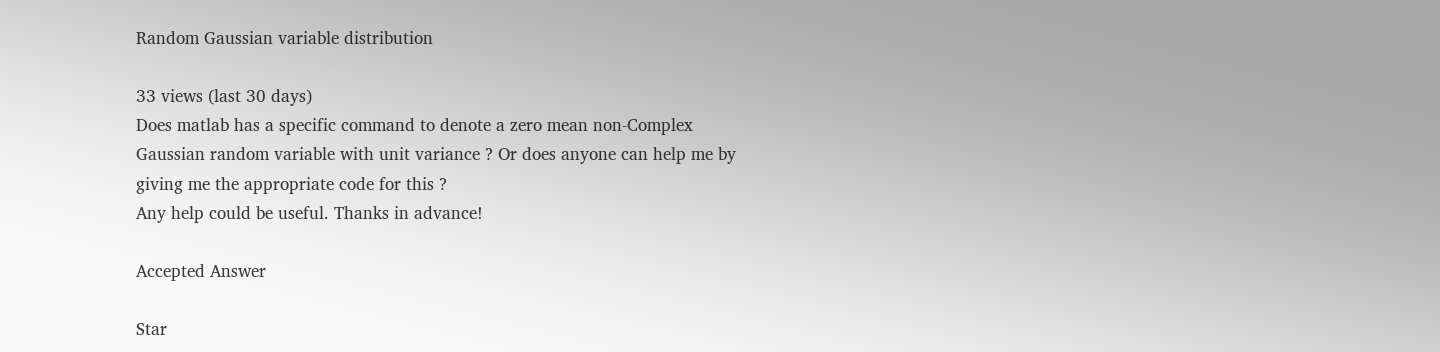Random Gaussian variable distribution

33 views (last 30 days)
Does matlab has a specific command to denote a zero mean non-Complex Gaussian random variable with unit variance ? Or does anyone can help me by giving me the appropriate code for this ?
Any help could be useful. Thanks in advance!

Accepted Answer

Star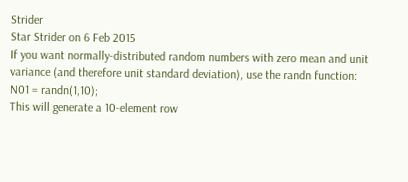Strider
Star Strider on 6 Feb 2015
If you want normally-distributed random numbers with zero mean and unit variance (and therefore unit standard deviation), use the randn function:
N01 = randn(1,10);
This will generate a 10-element row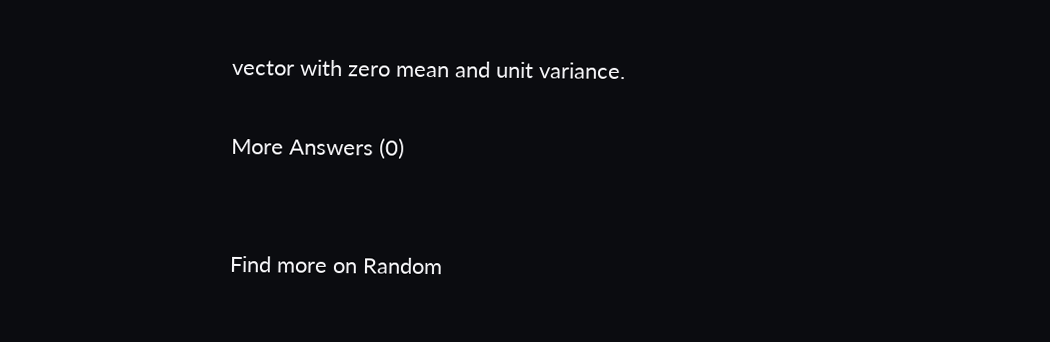vector with zero mean and unit variance.

More Answers (0)


Find more on Random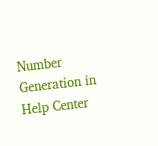Number Generation in Help Center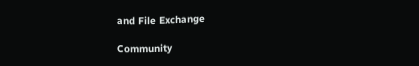and File Exchange

Community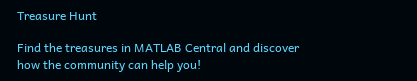Treasure Hunt

Find the treasures in MATLAB Central and discover how the community can help you!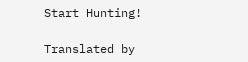Start Hunting!

Translated by